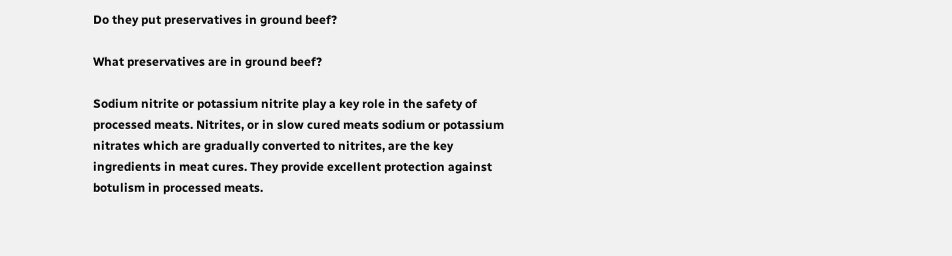Do they put preservatives in ground beef?

What preservatives are in ground beef?

Sodium nitrite or potassium nitrite play a key role in the safety of processed meats. Nitrites, or in slow cured meats sodium or potassium nitrates which are gradually converted to nitrites, are the key ingredients in meat cures. They provide excellent protection against botulism in processed meats.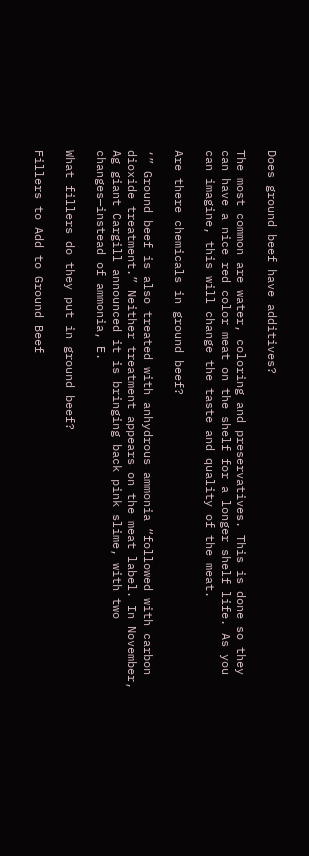Does ground beef have additives?

The most common are water, coloring and preservatives. This is done so they can have a nice red color meat on the shelf for a longer shelf life. As you can imagine, this will change the taste and quality of the meat.

Are there chemicals in ground beef?

‘” Ground beef is also treated with anhydrous ammonia “followed with carbon dioxide treatment.” Neither treatment appears on the meat label. In November, Ag giant Cargill announced it is bringing back pink slime, with two changes—instead of ammonia, E.

What fillers do they put in ground beef?

Fillers to Add to Ground Beef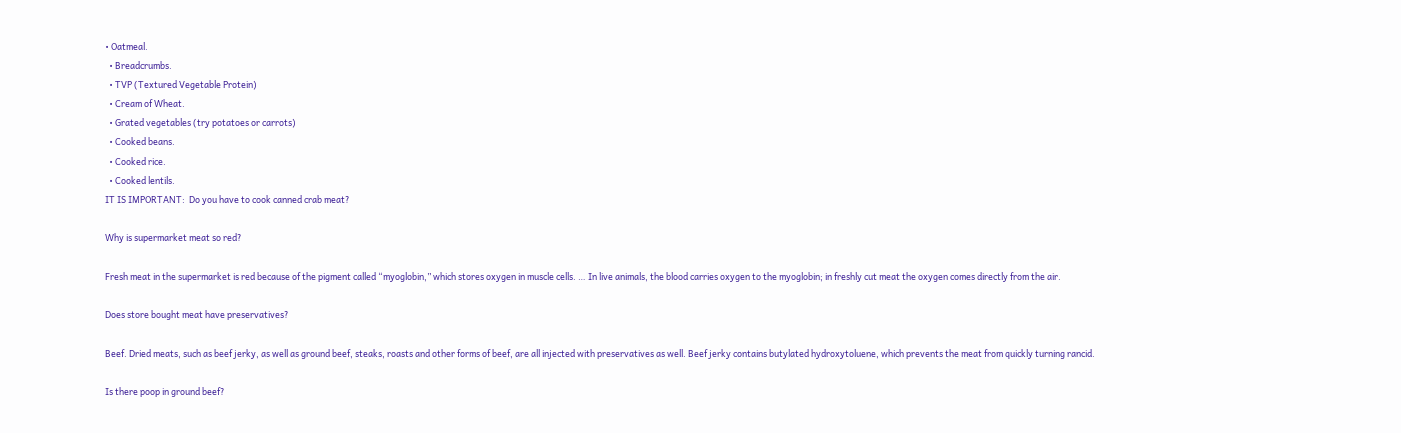• Oatmeal.
  • Breadcrumbs.
  • TVP (Textured Vegetable Protein)
  • Cream of Wheat.
  • Grated vegetables (try potatoes or carrots)
  • Cooked beans.
  • Cooked rice.
  • Cooked lentils.
IT IS IMPORTANT:  Do you have to cook canned crab meat?

Why is supermarket meat so red?

Fresh meat in the supermarket is red because of the pigment called “myoglobin,” which stores oxygen in muscle cells. … In live animals, the blood carries oxygen to the myoglobin; in freshly cut meat the oxygen comes directly from the air.

Does store bought meat have preservatives?

Beef. Dried meats, such as beef jerky, as well as ground beef, steaks, roasts and other forms of beef, are all injected with preservatives as well. Beef jerky contains butylated hydroxytoluene, which prevents the meat from quickly turning rancid.

Is there poop in ground beef?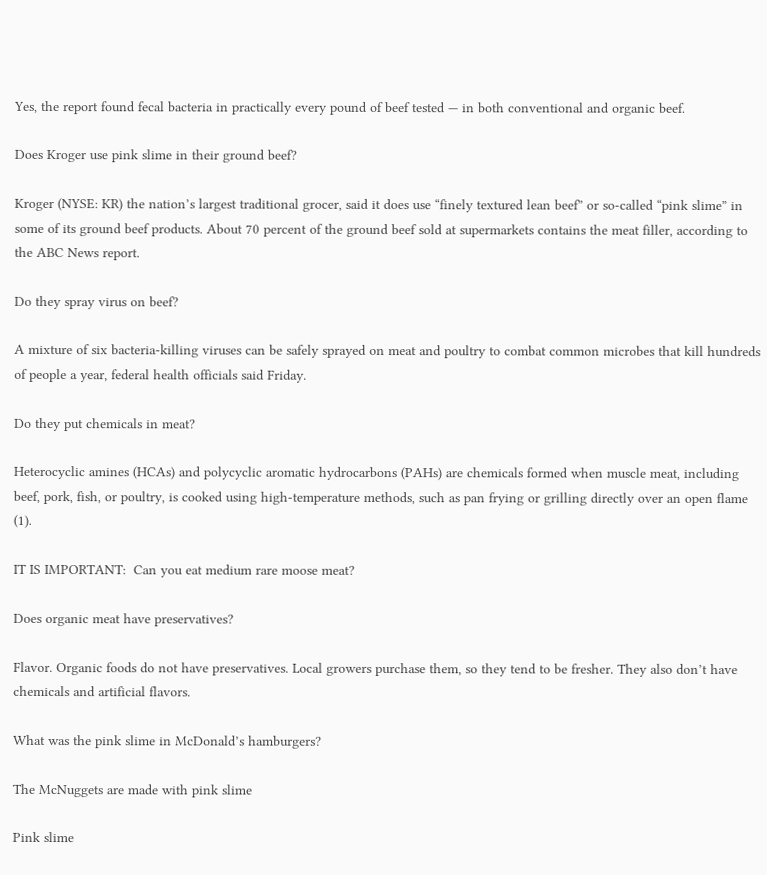Yes, the report found fecal bacteria in practically every pound of beef tested — in both conventional and organic beef.

Does Kroger use pink slime in their ground beef?

Kroger (NYSE: KR) the nation’s largest traditional grocer, said it does use “finely textured lean beef” or so-called “pink slime” in some of its ground beef products. About 70 percent of the ground beef sold at supermarkets contains the meat filler, according to the ABC News report.

Do they spray virus on beef?

A mixture of six bacteria-killing viruses can be safely sprayed on meat and poultry to combat common microbes that kill hundreds of people a year, federal health officials said Friday.

Do they put chemicals in meat?

Heterocyclic amines (HCAs) and polycyclic aromatic hydrocarbons (PAHs) are chemicals formed when muscle meat, including beef, pork, fish, or poultry, is cooked using high-temperature methods, such as pan frying or grilling directly over an open flame (1).

IT IS IMPORTANT:  Can you eat medium rare moose meat?

Does organic meat have preservatives?

Flavor. Organic foods do not have preservatives. Local growers purchase them, so they tend to be fresher. They also don’t have chemicals and artificial flavors.

What was the pink slime in McDonald’s hamburgers?

The McNuggets are made with pink slime

Pink slime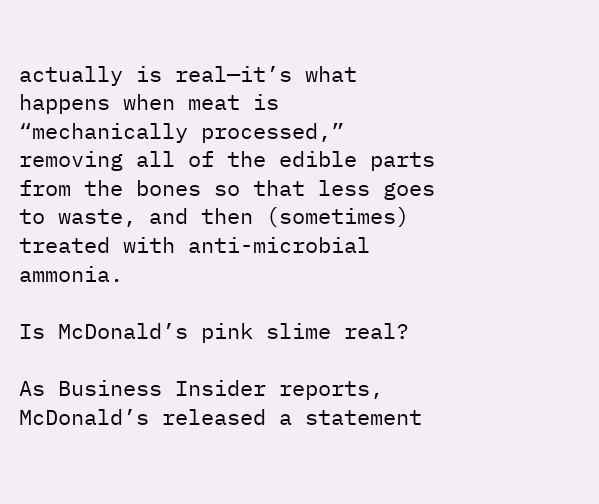actually is real—it’s what happens when meat is “mechanically processed,” removing all of the edible parts from the bones so that less goes to waste, and then (sometimes) treated with anti-microbial ammonia.

Is McDonald’s pink slime real?

As Business Insider reports, McDonald’s released a statement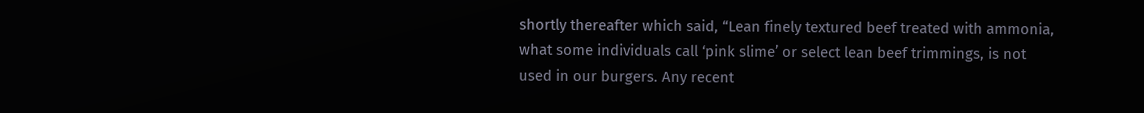shortly thereafter which said, “Lean finely textured beef treated with ammonia, what some individuals call ‘pink slime’ or select lean beef trimmings, is not used in our burgers. Any recent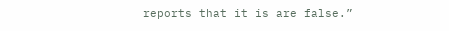reports that it is are false.”